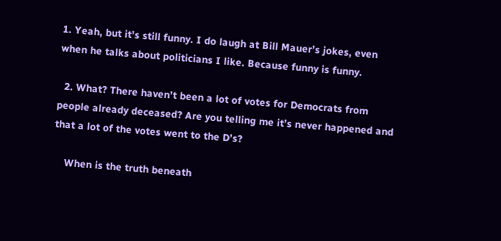1. Yeah, but it’s still funny. I do laugh at Bill Mauer’s jokes, even when he talks about politicians I like. Because funny is funny.

  2. What? There haven’t been a lot of votes for Democrats from people already deceased? Are you telling me it’s never happened and that a lot of the votes went to the D’s?

    When is the truth beneath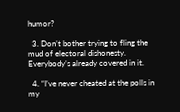humor?

  3. Don’t bother trying to fling the mud of electoral dishonesty. Everybody’s already covered in it.

  4. “I’ve never cheated at the polls in my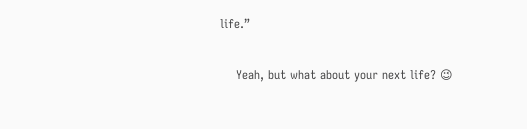life.”

    Yeah, but what about your next life? 😉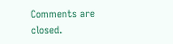Comments are closed.